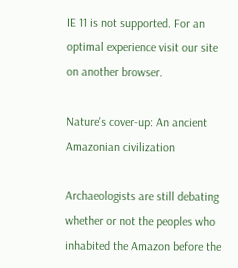IE 11 is not supported. For an optimal experience visit our site on another browser.

Nature's cover-up: An ancient Amazonian civilization

Archaeologists are still debating whether or not the peoples who inhabited the Amazon before the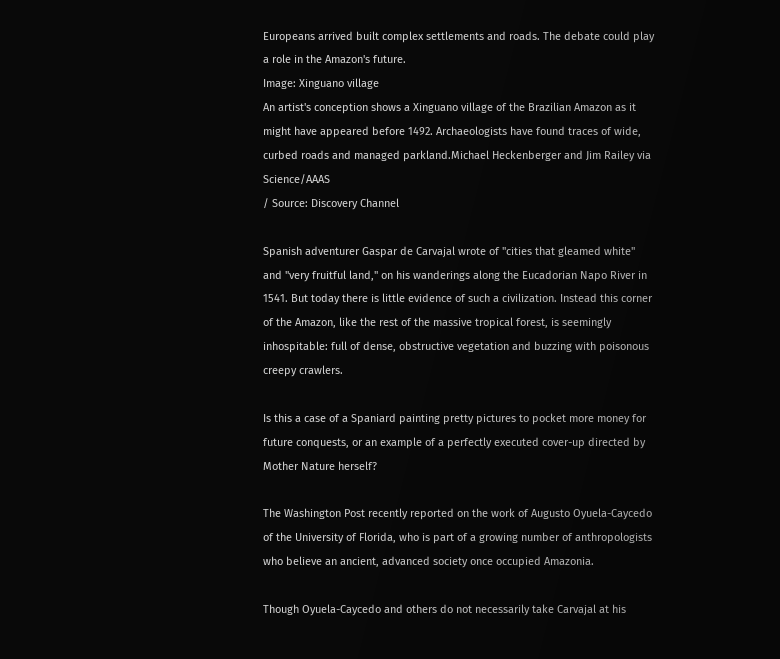Europeans arrived built complex settlements and roads. The debate could play a role in the Amazon's future.
Image: Xinguano village
An artist's conception shows a Xinguano village of the Brazilian Amazon as it might have appeared before 1492. Archaeologists have found traces of wide, curbed roads and managed parkland.Michael Heckenberger and Jim Railey via Science/AAAS
/ Source: Discovery Channel

Spanish adventurer Gaspar de Carvajal wrote of "cities that gleamed white" and "very fruitful land," on his wanderings along the Eucadorian Napo River in 1541. But today there is little evidence of such a civilization. Instead this corner of the Amazon, like the rest of the massive tropical forest, is seemingly inhospitable: full of dense, obstructive vegetation and buzzing with poisonous creepy crawlers.

Is this a case of a Spaniard painting pretty pictures to pocket more money for future conquests, or an example of a perfectly executed cover-up directed by Mother Nature herself?

The Washington Post recently reported on the work of Augusto Oyuela-Caycedo of the University of Florida, who is part of a growing number of anthropologists who believe an ancient, advanced society once occupied Amazonia.

Though Oyuela-Caycedo and others do not necessarily take Carvajal at his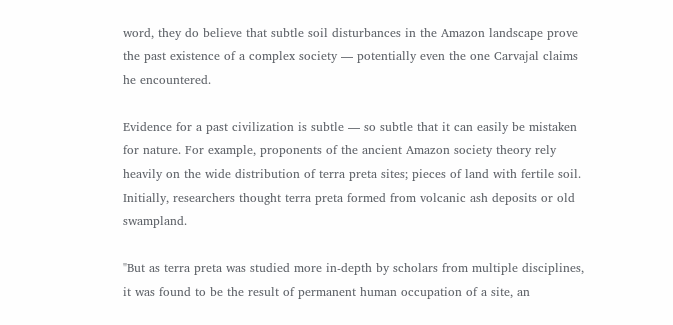word, they do believe that subtle soil disturbances in the Amazon landscape prove the past existence of a complex society — potentially even the one Carvajal claims he encountered.

Evidence for a past civilization is subtle — so subtle that it can easily be mistaken for nature. For example, proponents of the ancient Amazon society theory rely heavily on the wide distribution of terra preta sites; pieces of land with fertile soil. Initially, researchers thought terra preta formed from volcanic ash deposits or old swampland.

"But as terra preta was studied more in-depth by scholars from multiple disciplines, it was found to be the result of permanent human occupation of a site, an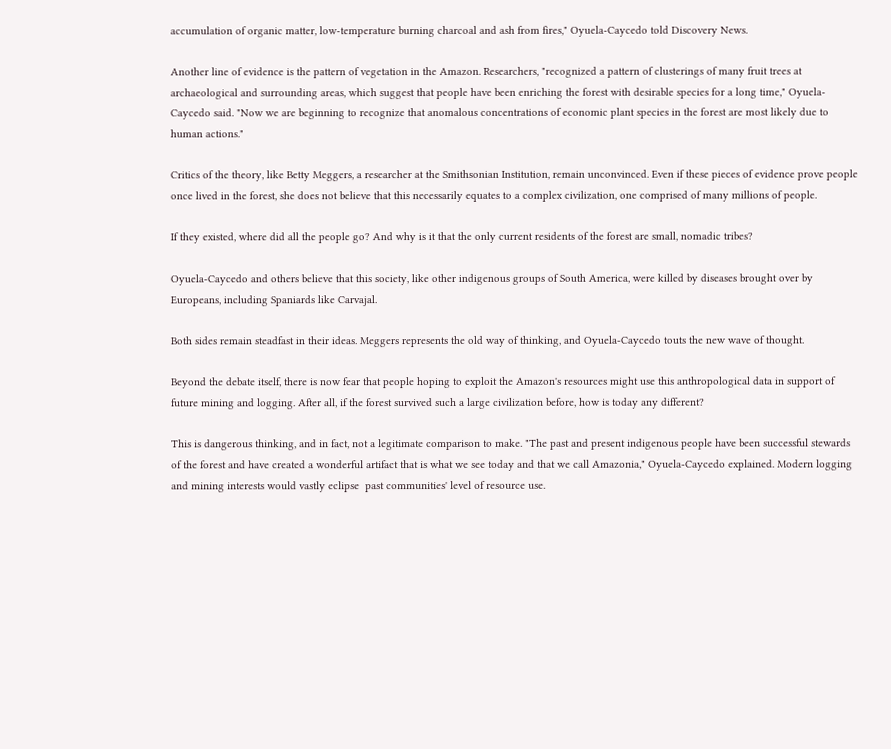accumulation of organic matter, low-temperature burning charcoal and ash from fires," Oyuela-Caycedo told Discovery News.

Another line of evidence is the pattern of vegetation in the Amazon. Researchers, "recognized a pattern of clusterings of many fruit trees at archaeological and surrounding areas, which suggest that people have been enriching the forest with desirable species for a long time," Oyuela-Caycedo said. "Now we are beginning to recognize that anomalous concentrations of economic plant species in the forest are most likely due to human actions."

Critics of the theory, like Betty Meggers, a researcher at the Smithsonian Institution, remain unconvinced. Even if these pieces of evidence prove people once lived in the forest, she does not believe that this necessarily equates to a complex civilization, one comprised of many millions of people.

If they existed, where did all the people go? And why is it that the only current residents of the forest are small, nomadic tribes?

Oyuela-Caycedo and others believe that this society, like other indigenous groups of South America, were killed by diseases brought over by Europeans, including Spaniards like Carvajal.

Both sides remain steadfast in their ideas. Meggers represents the old way of thinking, and Oyuela-Caycedo touts the new wave of thought.

Beyond the debate itself, there is now fear that people hoping to exploit the Amazon's resources might use this anthropological data in support of future mining and logging. After all, if the forest survived such a large civilization before, how is today any different?

This is dangerous thinking, and in fact, not a legitimate comparison to make. "The past and present indigenous people have been successful stewards of the forest and have created a wonderful artifact that is what we see today and that we call Amazonia," Oyuela-Caycedo explained. Modern logging and mining interests would vastly eclipse  past communities' level of resource use.